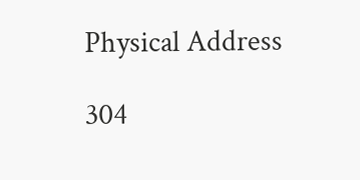Physical Address

304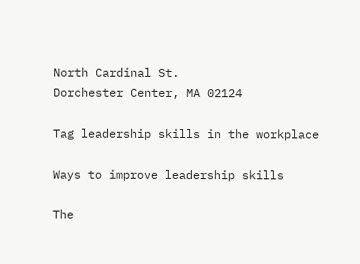North Cardinal St.
Dorchester Center, MA 02124

Tag leadership skills in the workplace

Ways to improve leadership skills

The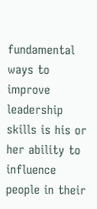fundamental ways to improve leadership skills is his or her ability to influence people in their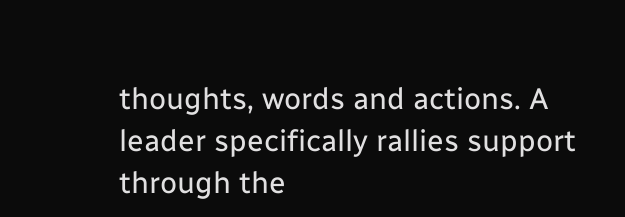thoughts, words and actions. A leader specifically rallies support through the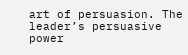art of persuasion. The leader’s persuasive power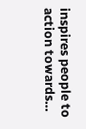inspires people to action towards…